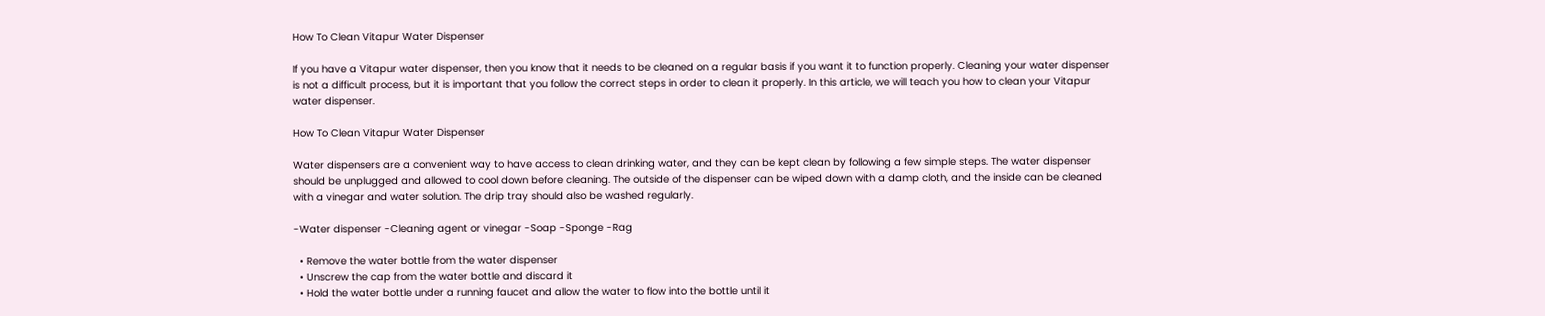How To Clean Vitapur Water Dispenser

If you have a Vitapur water dispenser, then you know that it needs to be cleaned on a regular basis if you want it to function properly. Cleaning your water dispenser is not a difficult process, but it is important that you follow the correct steps in order to clean it properly. In this article, we will teach you how to clean your Vitapur water dispenser.

How To Clean Vitapur Water Dispenser

Water dispensers are a convenient way to have access to clean drinking water, and they can be kept clean by following a few simple steps. The water dispenser should be unplugged and allowed to cool down before cleaning. The outside of the dispenser can be wiped down with a damp cloth, and the inside can be cleaned with a vinegar and water solution. The drip tray should also be washed regularly.

-Water dispenser -Cleaning agent or vinegar -Soap -Sponge -Rag

  • Remove the water bottle from the water dispenser
  • Unscrew the cap from the water bottle and discard it
  • Hold the water bottle under a running faucet and allow the water to flow into the bottle until it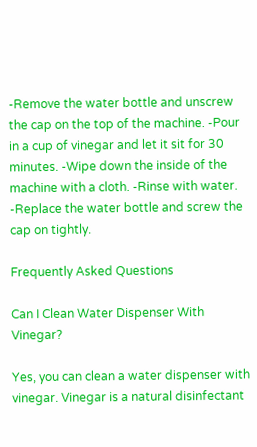-Remove the water bottle and unscrew the cap on the top of the machine. -Pour in a cup of vinegar and let it sit for 30 minutes. -Wipe down the inside of the machine with a cloth. -Rinse with water. -Replace the water bottle and screw the cap on tightly.

Frequently Asked Questions

Can I Clean Water Dispenser With Vinegar?

Yes, you can clean a water dispenser with vinegar. Vinegar is a natural disinfectant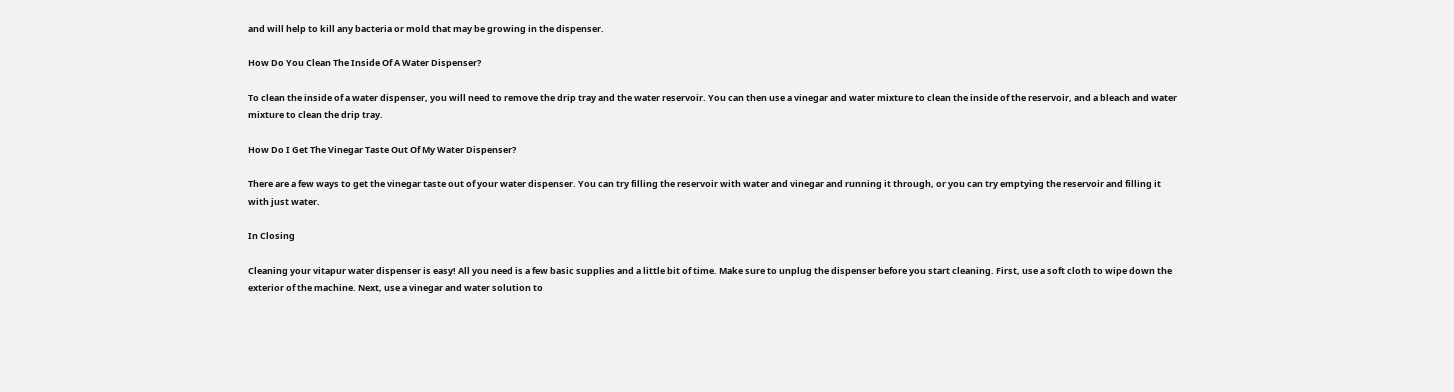and will help to kill any bacteria or mold that may be growing in the dispenser.

How Do You Clean The Inside Of A Water Dispenser?

To clean the inside of a water dispenser, you will need to remove the drip tray and the water reservoir. You can then use a vinegar and water mixture to clean the inside of the reservoir, and a bleach and water mixture to clean the drip tray.

How Do I Get The Vinegar Taste Out Of My Water Dispenser?

There are a few ways to get the vinegar taste out of your water dispenser. You can try filling the reservoir with water and vinegar and running it through, or you can try emptying the reservoir and filling it with just water.

In Closing

Cleaning your vitapur water dispenser is easy! All you need is a few basic supplies and a little bit of time. Make sure to unplug the dispenser before you start cleaning. First, use a soft cloth to wipe down the exterior of the machine. Next, use a vinegar and water solution to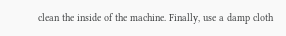clean the inside of the machine. Finally, use a damp cloth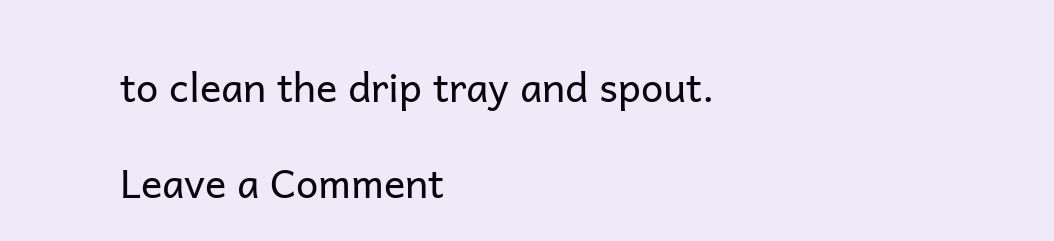to clean the drip tray and spout.

Leave a Comment